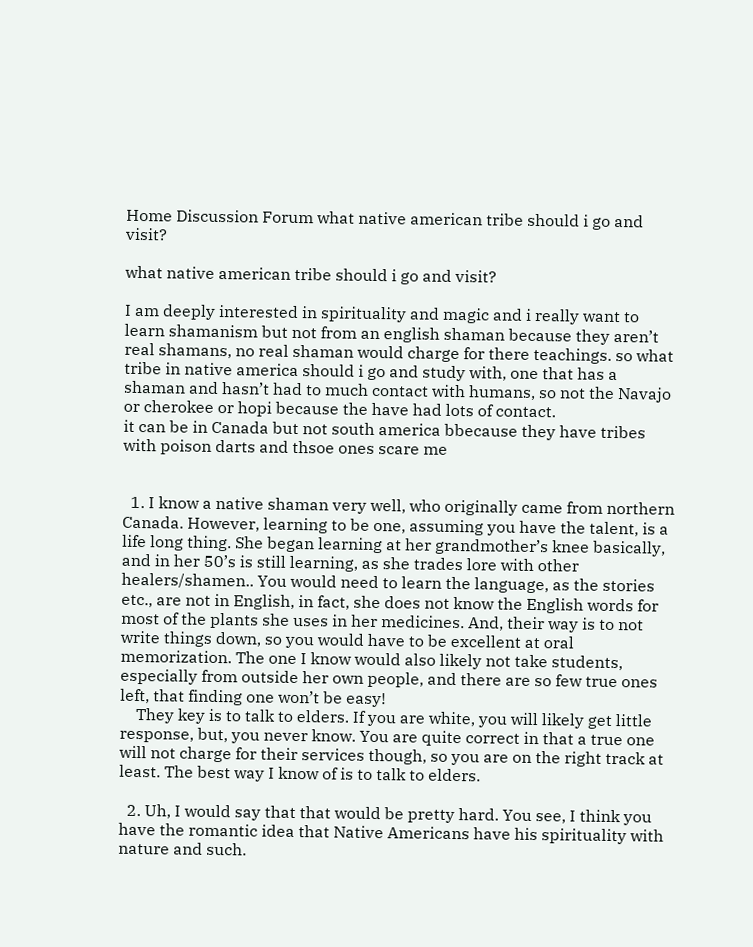Home Discussion Forum what native american tribe should i go and visit?

what native american tribe should i go and visit?

I am deeply interested in spirituality and magic and i really want to learn shamanism but not from an english shaman because they aren’t real shamans, no real shaman would charge for there teachings. so what tribe in native america should i go and study with, one that has a shaman and hasn’t had to much contact with humans, so not the Navajo or cherokee or hopi because the have had lots of contact.
it can be in Canada but not south america bbecause they have tribes with poison darts and thsoe ones scare me


  1. I know a native shaman very well, who originally came from northern Canada. However, learning to be one, assuming you have the talent, is a life long thing. She began learning at her grandmother’s knee basically, and in her 50’s is still learning, as she trades lore with other healers/shamen.. You would need to learn the language, as the stories etc., are not in English, in fact, she does not know the English words for most of the plants she uses in her medicines. And, their way is to not write things down, so you would have to be excellent at oral memorization. The one I know would also likely not take students, especially from outside her own people, and there are so few true ones left, that finding one won’t be easy!
    They key is to talk to elders. If you are white, you will likely get little response, but, you never know. You are quite correct in that a true one will not charge for their services though, so you are on the right track at least. The best way I know of is to talk to elders.

  2. Uh, I would say that that would be pretty hard. You see, I think you have the romantic idea that Native Americans have his spirituality with nature and such.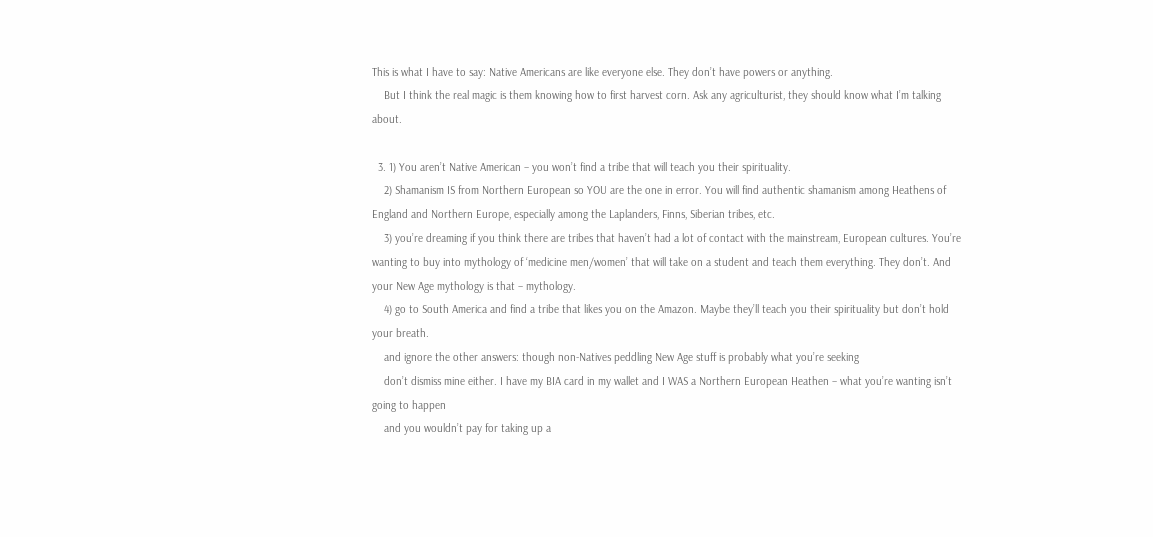This is what I have to say: Native Americans are like everyone else. They don’t have powers or anything.
    But I think the real magic is them knowing how to first harvest corn. Ask any agriculturist, they should know what I’m talking about.

  3. 1) You aren’t Native American – you won’t find a tribe that will teach you their spirituality.
    2) Shamanism IS from Northern European so YOU are the one in error. You will find authentic shamanism among Heathens of England and Northern Europe, especially among the Laplanders, Finns, Siberian tribes, etc.
    3) you’re dreaming if you think there are tribes that haven’t had a lot of contact with the mainstream, European cultures. You’re wanting to buy into mythology of ‘medicine men/women’ that will take on a student and teach them everything. They don’t. And your New Age mythology is that – mythology.
    4) go to South America and find a tribe that likes you on the Amazon. Maybe they’ll teach you their spirituality but don’t hold your breath.
    and ignore the other answers: though non-Natives peddling New Age stuff is probably what you’re seeking
    don’t dismiss mine either. I have my BIA card in my wallet and I WAS a Northern European Heathen – what you’re wanting isn’t going to happen
    and you wouldn’t pay for taking up a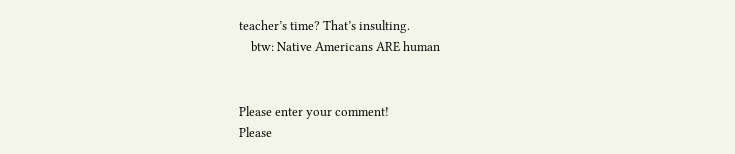teacher’s time? That’s insulting.
    btw: Native Americans ARE human


Please enter your comment!
Please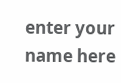enter your name here